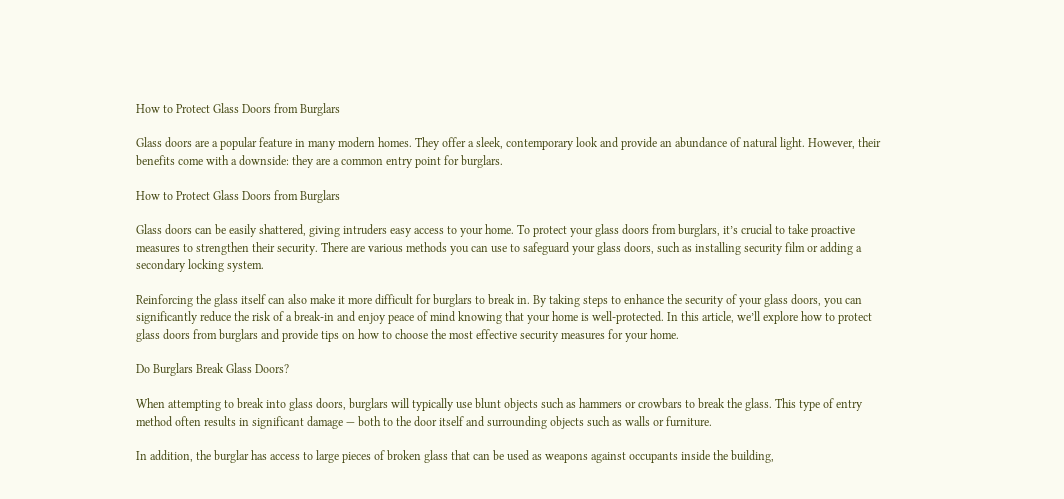How to Protect Glass Doors from Burglars

Glass doors are a popular feature in many modern homes. They offer a sleek, contemporary look and provide an abundance of natural light. However, their benefits come with a downside: they are a common entry point for burglars.

How to Protect Glass Doors from Burglars

Glass doors can be easily shattered, giving intruders easy access to your home. To protect your glass doors from burglars, it’s crucial to take proactive measures to strengthen their security. There are various methods you can use to safeguard your glass doors, such as installing security film or adding a secondary locking system.

Reinforcing the glass itself can also make it more difficult for burglars to break in. By taking steps to enhance the security of your glass doors, you can significantly reduce the risk of a break-in and enjoy peace of mind knowing that your home is well-protected. In this article, we’ll explore how to protect glass doors from burglars and provide tips on how to choose the most effective security measures for your home.

Do Burglars Break Glass Doors?

When attempting to break into glass doors, burglars will typically use blunt objects such as hammers or crowbars to break the glass. This type of entry method often results in significant damage — both to the door itself and surrounding objects such as walls or furniture.

In addition, the burglar has access to large pieces of broken glass that can be used as weapons against occupants inside the building,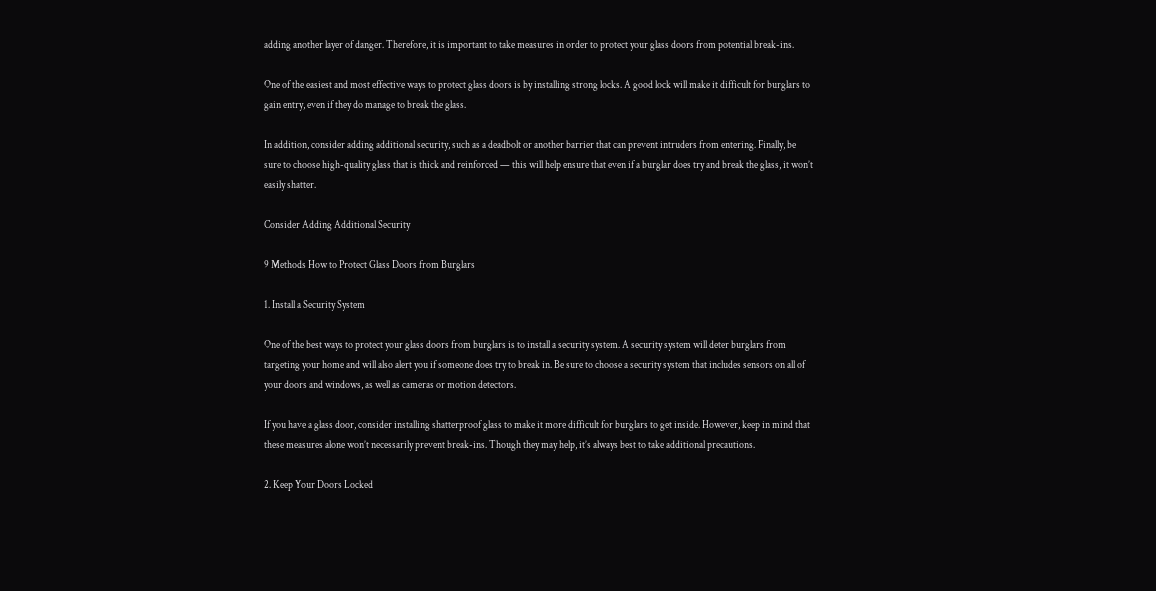adding another layer of danger. Therefore, it is important to take measures in order to protect your glass doors from potential break-ins.

One of the easiest and most effective ways to protect glass doors is by installing strong locks. A good lock will make it difficult for burglars to gain entry, even if they do manage to break the glass.

In addition, consider adding additional security, such as a deadbolt or another barrier that can prevent intruders from entering. Finally, be sure to choose high-quality glass that is thick and reinforced — this will help ensure that even if a burglar does try and break the glass, it won’t easily shatter.

Consider Adding Additional Security

9 Methods How to Protect Glass Doors from Burglars

1. Install a Security System

One of the best ways to protect your glass doors from burglars is to install a security system. A security system will deter burglars from targeting your home and will also alert you if someone does try to break in. Be sure to choose a security system that includes sensors on all of your doors and windows, as well as cameras or motion detectors.

If you have a glass door, consider installing shatterproof glass to make it more difficult for burglars to get inside. However, keep in mind that these measures alone won’t necessarily prevent break-ins. Though they may help, it’s always best to take additional precautions.

2. Keep Your Doors Locked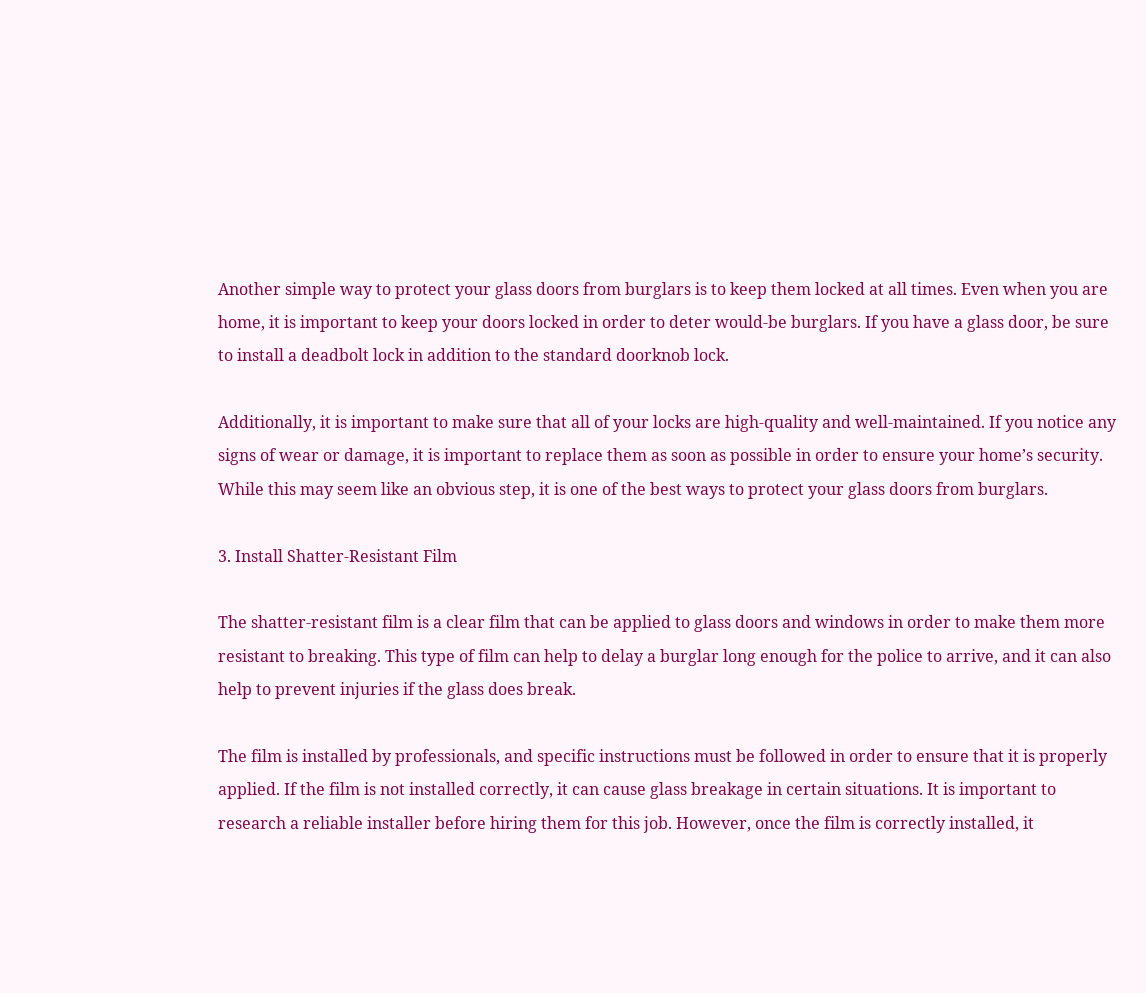Another simple way to protect your glass doors from burglars is to keep them locked at all times. Even when you are home, it is important to keep your doors locked in order to deter would-be burglars. If you have a glass door, be sure to install a deadbolt lock in addition to the standard doorknob lock.

Additionally, it is important to make sure that all of your locks are high-quality and well-maintained. If you notice any signs of wear or damage, it is important to replace them as soon as possible in order to ensure your home’s security. While this may seem like an obvious step, it is one of the best ways to protect your glass doors from burglars.

3. Install Shatter-Resistant Film

The shatter-resistant film is a clear film that can be applied to glass doors and windows in order to make them more resistant to breaking. This type of film can help to delay a burglar long enough for the police to arrive, and it can also help to prevent injuries if the glass does break.

The film is installed by professionals, and specific instructions must be followed in order to ensure that it is properly applied. If the film is not installed correctly, it can cause glass breakage in certain situations. It is important to research a reliable installer before hiring them for this job. However, once the film is correctly installed, it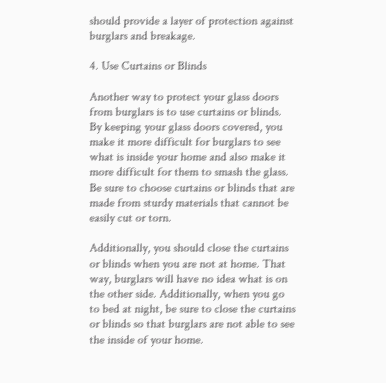should provide a layer of protection against burglars and breakage.

4. Use Curtains or Blinds

Another way to protect your glass doors from burglars is to use curtains or blinds. By keeping your glass doors covered, you make it more difficult for burglars to see what is inside your home and also make it more difficult for them to smash the glass. Be sure to choose curtains or blinds that are made from sturdy materials that cannot be easily cut or torn.

Additionally, you should close the curtains or blinds when you are not at home. That way, burglars will have no idea what is on the other side. Additionally, when you go to bed at night, be sure to close the curtains or blinds so that burglars are not able to see the inside of your home.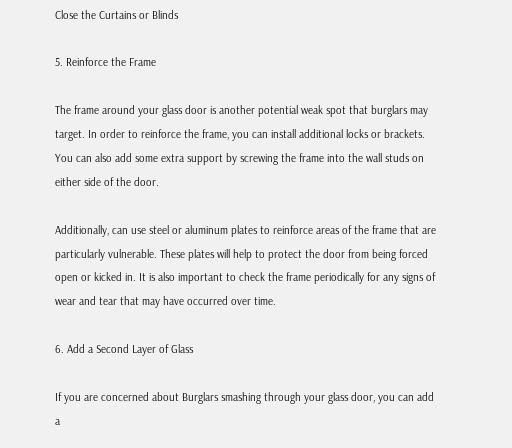Close the Curtains or Blinds

5. Reinforce the Frame

The frame around your glass door is another potential weak spot that burglars may target. In order to reinforce the frame, you can install additional locks or brackets. You can also add some extra support by screwing the frame into the wall studs on either side of the door.

Additionally, can use steel or aluminum plates to reinforce areas of the frame that are particularly vulnerable. These plates will help to protect the door from being forced open or kicked in. It is also important to check the frame periodically for any signs of wear and tear that may have occurred over time.

6. Add a Second Layer of Glass

If you are concerned about Burglars smashing through your glass door, you can add a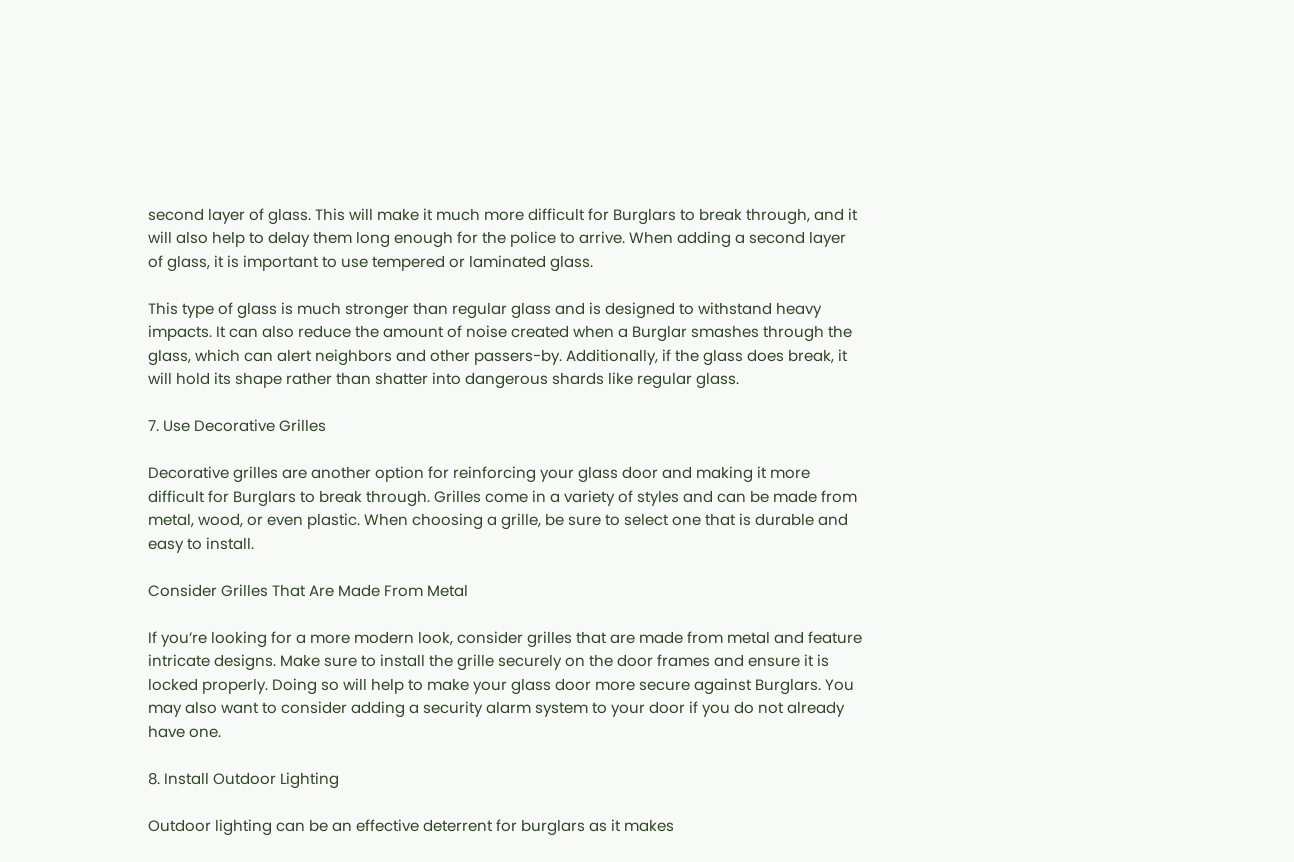second layer of glass. This will make it much more difficult for Burglars to break through, and it will also help to delay them long enough for the police to arrive. When adding a second layer of glass, it is important to use tempered or laminated glass.

This type of glass is much stronger than regular glass and is designed to withstand heavy impacts. It can also reduce the amount of noise created when a Burglar smashes through the glass, which can alert neighbors and other passers-by. Additionally, if the glass does break, it will hold its shape rather than shatter into dangerous shards like regular glass.

7. Use Decorative Grilles

Decorative grilles are another option for reinforcing your glass door and making it more difficult for Burglars to break through. Grilles come in a variety of styles and can be made from metal, wood, or even plastic. When choosing a grille, be sure to select one that is durable and easy to install.

Consider Grilles That Are Made From Metal

If you’re looking for a more modern look, consider grilles that are made from metal and feature intricate designs. Make sure to install the grille securely on the door frames and ensure it is locked properly. Doing so will help to make your glass door more secure against Burglars. You may also want to consider adding a security alarm system to your door if you do not already have one.

8. Install Outdoor Lighting

Outdoor lighting can be an effective deterrent for burglars as it makes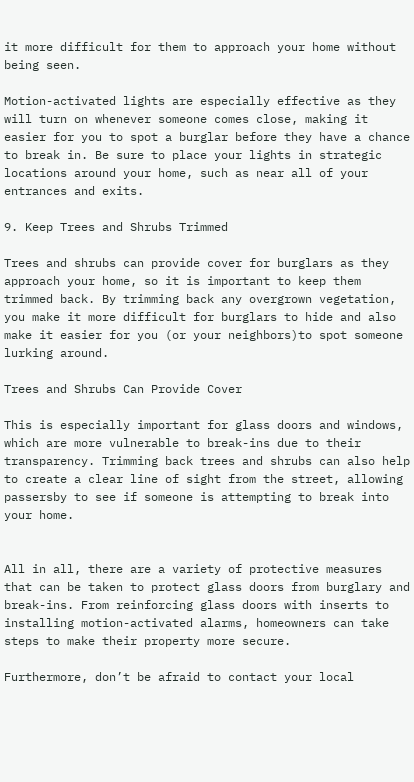it more difficult for them to approach your home without being seen.

Motion-activated lights are especially effective as they will turn on whenever someone comes close, making it easier for you to spot a burglar before they have a chance to break in. Be sure to place your lights in strategic locations around your home, such as near all of your entrances and exits.

9. Keep Trees and Shrubs Trimmed

Trees and shrubs can provide cover for burglars as they approach your home, so it is important to keep them trimmed back. By trimming back any overgrown vegetation, you make it more difficult for burglars to hide and also make it easier for you (or your neighbors)to spot someone lurking around.

Trees and Shrubs Can Provide Cover

This is especially important for glass doors and windows, which are more vulnerable to break-ins due to their transparency. Trimming back trees and shrubs can also help to create a clear line of sight from the street, allowing passersby to see if someone is attempting to break into your home.


All in all, there are a variety of protective measures that can be taken to protect glass doors from burglary and break-ins. From reinforcing glass doors with inserts to installing motion-activated alarms, homeowners can take steps to make their property more secure.

Furthermore, don’t be afraid to contact your local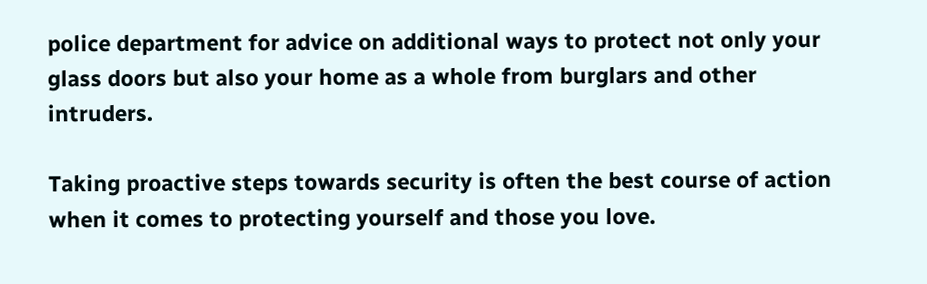police department for advice on additional ways to protect not only your glass doors but also your home as a whole from burglars and other intruders.

Taking proactive steps towards security is often the best course of action when it comes to protecting yourself and those you love.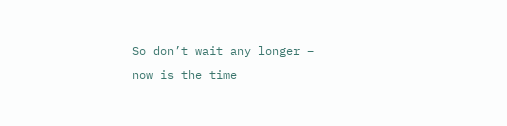So don’t wait any longer – now is the time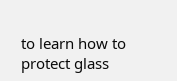to learn how to protect glass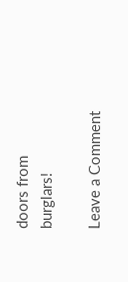doors from burglars!

Leave a Comment